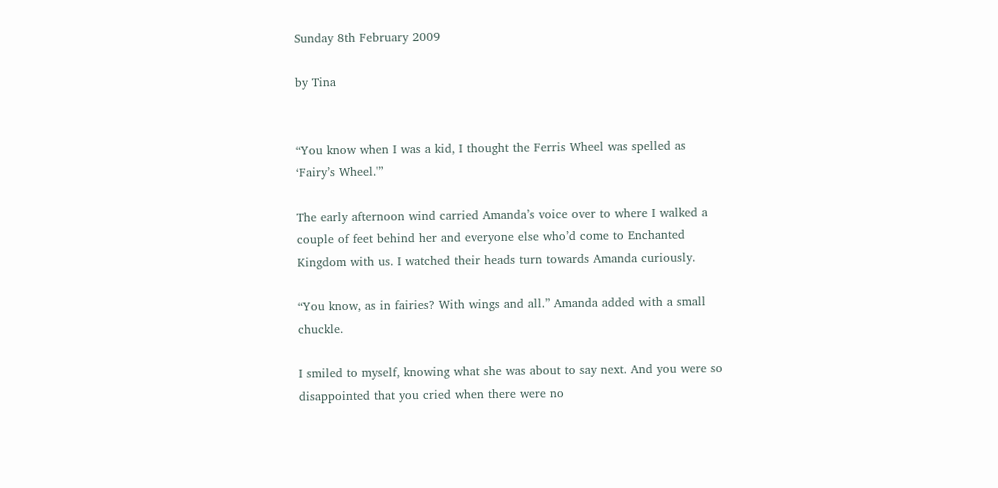Sunday 8th February 2009

by Tina


“You know when I was a kid, I thought the Ferris Wheel was spelled as ‘Fairy’s Wheel.'”

The early afternoon wind carried Amanda’s voice over to where I walked a couple of feet behind her and everyone else who’d come to Enchanted Kingdom with us. I watched their heads turn towards Amanda curiously.

“You know, as in fairies? With wings and all.” Amanda added with a small chuckle.

I smiled to myself, knowing what she was about to say next. And you were so disappointed that you cried when there were no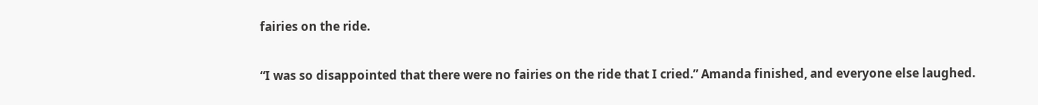fairies on the ride.

“I was so disappointed that there were no fairies on the ride that I cried.” Amanda finished, and everyone else laughed.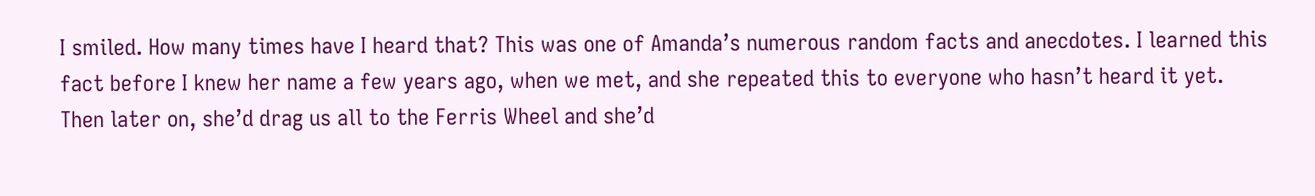I smiled. How many times have I heard that? This was one of Amanda’s numerous random facts and anecdotes. I learned this fact before I knew her name a few years ago, when we met, and she repeated this to everyone who hasn’t heard it yet. Then later on, she’d drag us all to the Ferris Wheel and she’d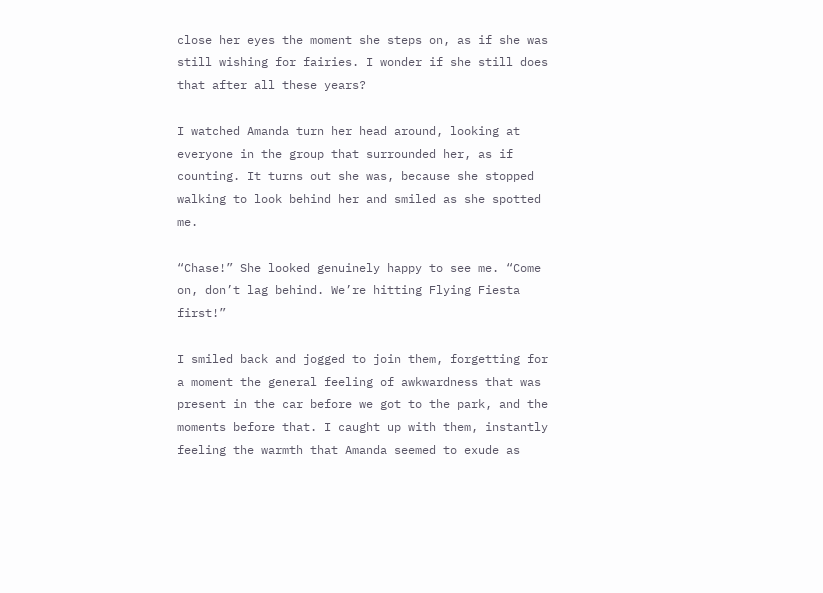close her eyes the moment she steps on, as if she was still wishing for fairies. I wonder if she still does that after all these years?

I watched Amanda turn her head around, looking at everyone in the group that surrounded her, as if counting. It turns out she was, because she stopped walking to look behind her and smiled as she spotted me.

“Chase!” She looked genuinely happy to see me. “Come on, don’t lag behind. We’re hitting Flying Fiesta first!”

I smiled back and jogged to join them, forgetting for a moment the general feeling of awkwardness that was present in the car before we got to the park, and the moments before that. I caught up with them, instantly feeling the warmth that Amanda seemed to exude as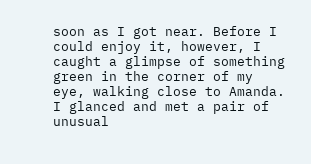soon as I got near. Before I could enjoy it, however, I caught a glimpse of something green in the corner of my eye, walking close to Amanda. I glanced and met a pair of unusual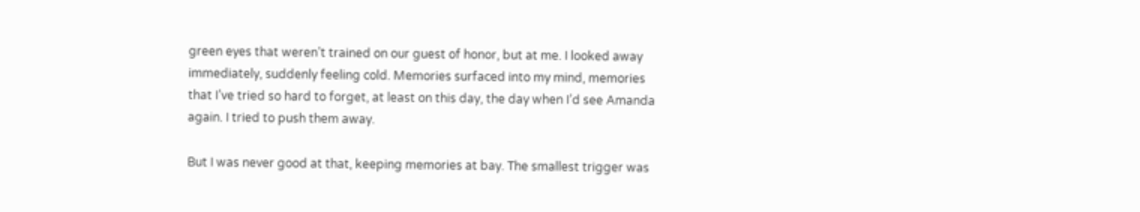green eyes that weren’t trained on our guest of honor, but at me. I looked away immediately, suddenly feeling cold. Memories surfaced into my mind, memories that I’ve tried so hard to forget, at least on this day, the day when I’d see Amanda again. I tried to push them away.

But I was never good at that, keeping memories at bay. The smallest trigger was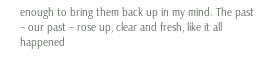enough to bring them back up in my mind. The past – our past – rose up, clear and fresh, like it all happened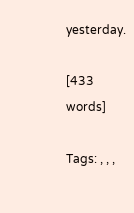yesterday.

[433 words]

Tags: , , ,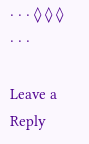· · · ◊ ◊ ◊ · · ·

Leave a Reply